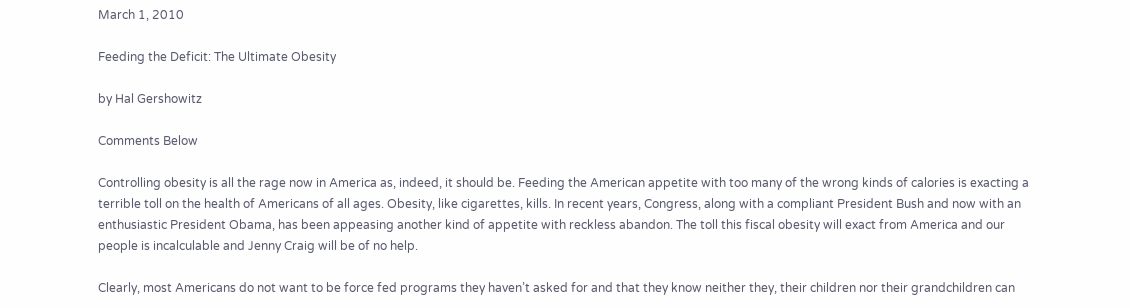March 1, 2010

Feeding the Deficit: The Ultimate Obesity

by Hal Gershowitz

Comments Below

Controlling obesity is all the rage now in America as, indeed, it should be. Feeding the American appetite with too many of the wrong kinds of calories is exacting a terrible toll on the health of Americans of all ages. Obesity, like cigarettes, kills. In recent years, Congress, along with a compliant President Bush and now with an enthusiastic President Obama, has been appeasing another kind of appetite with reckless abandon. The toll this fiscal obesity will exact from America and our people is incalculable and Jenny Craig will be of no help.

Clearly, most Americans do not want to be force fed programs they haven’t asked for and that they know neither they, their children nor their grandchildren can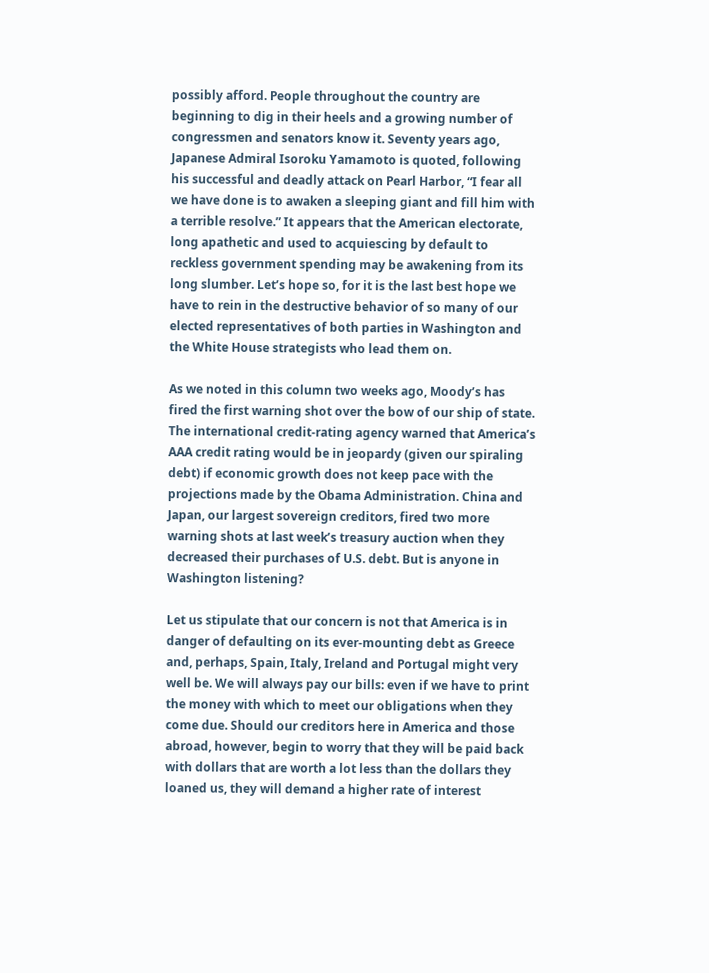possibly afford. People throughout the country are beginning to dig in their heels and a growing number of congressmen and senators know it. Seventy years ago, Japanese Admiral Isoroku Yamamoto is quoted, following his successful and deadly attack on Pearl Harbor, “I fear all we have done is to awaken a sleeping giant and fill him with a terrible resolve.” It appears that the American electorate, long apathetic and used to acquiescing by default to reckless government spending may be awakening from its long slumber. Let’s hope so, for it is the last best hope we have to rein in the destructive behavior of so many of our elected representatives of both parties in Washington and the White House strategists who lead them on.

As we noted in this column two weeks ago, Moody’s has fired the first warning shot over the bow of our ship of state. The international credit-rating agency warned that America’s AAA credit rating would be in jeopardy (given our spiraling debt) if economic growth does not keep pace with the projections made by the Obama Administration. China and Japan, our largest sovereign creditors, fired two more warning shots at last week’s treasury auction when they decreased their purchases of U.S. debt. But is anyone in Washington listening?

Let us stipulate that our concern is not that America is in danger of defaulting on its ever-mounting debt as Greece and, perhaps, Spain, Italy, Ireland and Portugal might very well be. We will always pay our bills: even if we have to print the money with which to meet our obligations when they come due. Should our creditors here in America and those abroad, however, begin to worry that they will be paid back with dollars that are worth a lot less than the dollars they loaned us, they will demand a higher rate of interest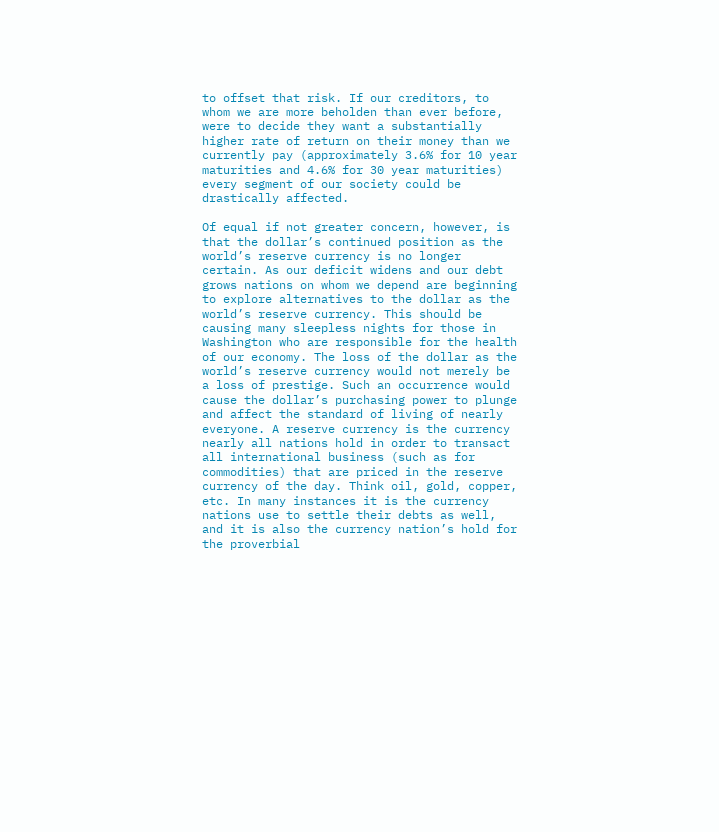to offset that risk. If our creditors, to whom we are more beholden than ever before, were to decide they want a substantially higher rate of return on their money than we currently pay (approximately 3.6% for 10 year maturities and 4.6% for 30 year maturities) every segment of our society could be drastically affected.

Of equal if not greater concern, however, is that the dollar’s continued position as the world’s reserve currency is no longer certain. As our deficit widens and our debt grows nations on whom we depend are beginning to explore alternatives to the dollar as the world’s reserve currency. This should be causing many sleepless nights for those in Washington who are responsible for the health of our economy. The loss of the dollar as the world’s reserve currency would not merely be a loss of prestige. Such an occurrence would cause the dollar’s purchasing power to plunge and affect the standard of living of nearly everyone. A reserve currency is the currency nearly all nations hold in order to transact all international business (such as for commodities) that are priced in the reserve currency of the day. Think oil, gold, copper, etc. In many instances it is the currency nations use to settle their debts as well, and it is also the currency nation’s hold for the proverbial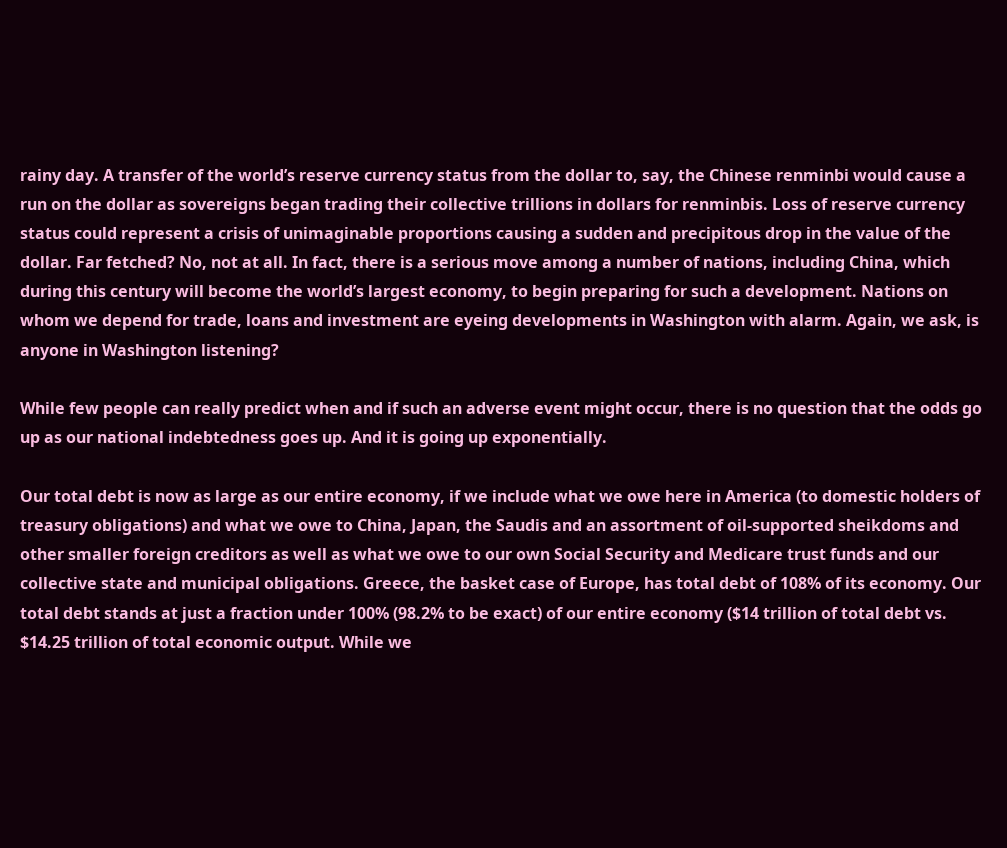rainy day. A transfer of the world’s reserve currency status from the dollar to, say, the Chinese renminbi would cause a run on the dollar as sovereigns began trading their collective trillions in dollars for renminbis. Loss of reserve currency status could represent a crisis of unimaginable proportions causing a sudden and precipitous drop in the value of the dollar. Far fetched? No, not at all. In fact, there is a serious move among a number of nations, including China, which during this century will become the world’s largest economy, to begin preparing for such a development. Nations on whom we depend for trade, loans and investment are eyeing developments in Washington with alarm. Again, we ask, is anyone in Washington listening?

While few people can really predict when and if such an adverse event might occur, there is no question that the odds go up as our national indebtedness goes up. And it is going up exponentially.

Our total debt is now as large as our entire economy, if we include what we owe here in America (to domestic holders of treasury obligations) and what we owe to China, Japan, the Saudis and an assortment of oil-supported sheikdoms and other smaller foreign creditors as well as what we owe to our own Social Security and Medicare trust funds and our collective state and municipal obligations. Greece, the basket case of Europe, has total debt of 108% of its economy. Our total debt stands at just a fraction under 100% (98.2% to be exact) of our entire economy ($14 trillion of total debt vs. $14.25 trillion of total economic output. While we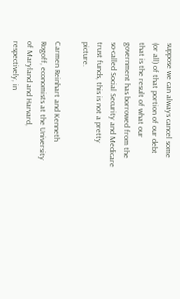suppose we can always cancel some (or all) of that portion of our debt that is the result of what our government has borrowed from the so-called Social Security and Medicare trust funds, this is not a pretty picture.

Carmen Reinhart and Kenneth Rogoff, economists at the University of Maryland and Harvard, respectively, in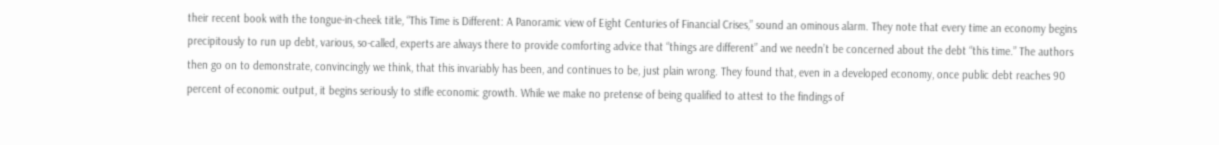their recent book with the tongue-in-cheek title, “This Time is Different: A Panoramic view of Eight Centuries of Financial Crises,” sound an ominous alarm. They note that every time an economy begins precipitously to run up debt, various, so-called, experts are always there to provide comforting advice that “things are different” and we needn’t be concerned about the debt “this time.” The authors then go on to demonstrate, convincingly we think, that this invariably has been, and continues to be, just plain wrong. They found that, even in a developed economy, once public debt reaches 90 percent of economic output, it begins seriously to stifle economic growth. While we make no pretense of being qualified to attest to the findings of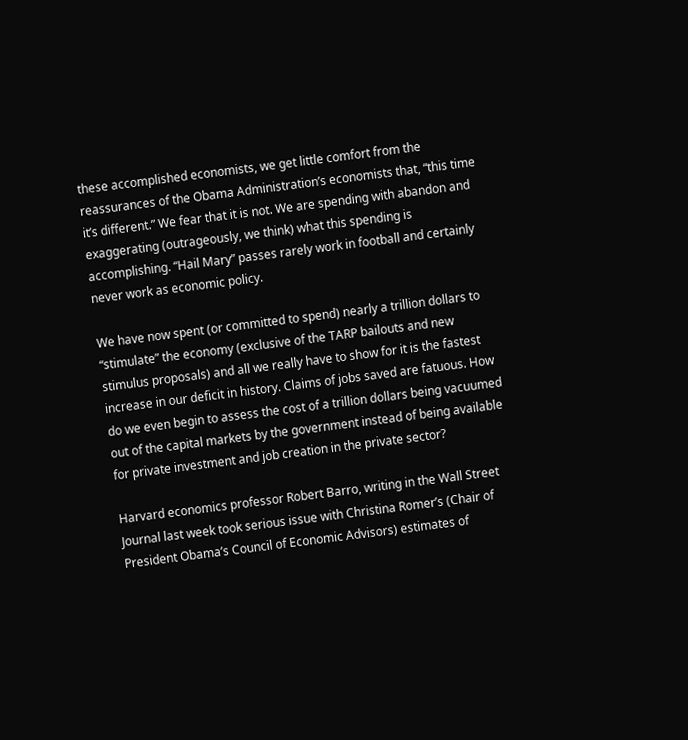these accomplished economists, we get little comfort from the reassurances of the Obama Administration’s economists that, “this time it’s different.” We fear that it is not. We are spending with abandon and exaggerating (outrageously, we think) what this spending is accomplishing. “Hail Mary” passes rarely work in football and certainly never work as economic policy.

We have now spent (or committed to spend) nearly a trillion dollars to “stimulate” the economy (exclusive of the TARP bailouts and new stimulus proposals) and all we really have to show for it is the fastest increase in our deficit in history. Claims of jobs saved are fatuous. How do we even begin to assess the cost of a trillion dollars being vacuumed out of the capital markets by the government instead of being available for private investment and job creation in the private sector?

Harvard economics professor Robert Barro, writing in the Wall Street Journal last week took serious issue with Christina Romer’s (Chair of President Obama’s Council of Economic Advisors) estimates of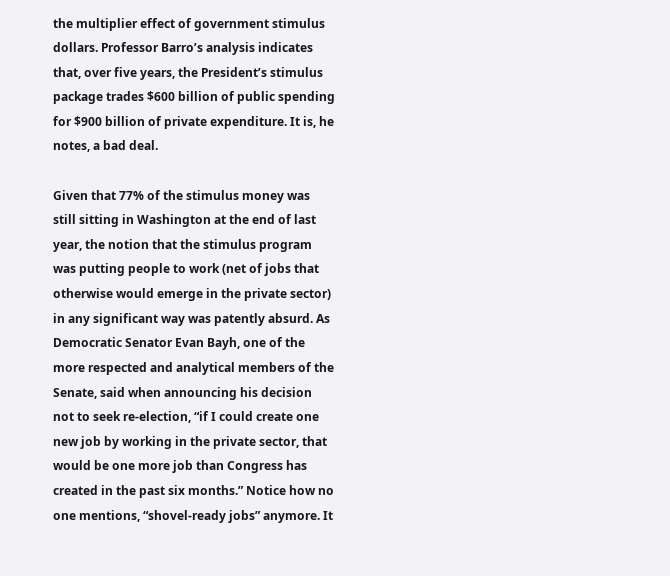the multiplier effect of government stimulus dollars. Professor Barro’s analysis indicates that, over five years, the President’s stimulus package trades $600 billion of public spending for $900 billion of private expenditure. It is, he notes, a bad deal.

Given that 77% of the stimulus money was still sitting in Washington at the end of last year, the notion that the stimulus program was putting people to work (net of jobs that otherwise would emerge in the private sector) in any significant way was patently absurd. As Democratic Senator Evan Bayh, one of the more respected and analytical members of the Senate, said when announcing his decision not to seek re-election, “if I could create one new job by working in the private sector, that would be one more job than Congress has created in the past six months.” Notice how no one mentions, “shovel-ready jobs” anymore. It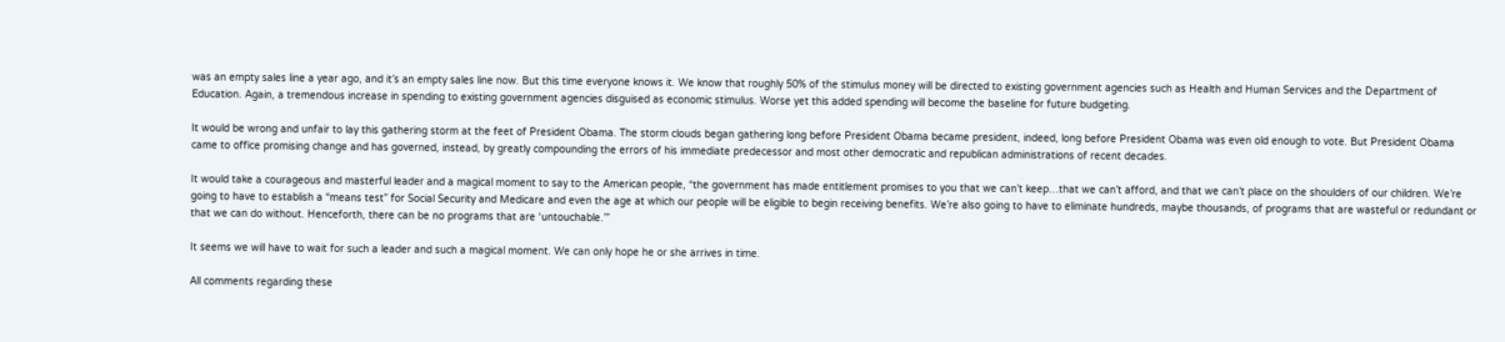was an empty sales line a year ago, and it’s an empty sales line now. But this time everyone knows it. We know that roughly 50% of the stimulus money will be directed to existing government agencies such as Health and Human Services and the Department of Education. Again, a tremendous increase in spending to existing government agencies disguised as economic stimulus. Worse yet this added spending will become the baseline for future budgeting.

It would be wrong and unfair to lay this gathering storm at the feet of President Obama. The storm clouds began gathering long before President Obama became president, indeed, long before President Obama was even old enough to vote. But President Obama came to office promising change and has governed, instead, by greatly compounding the errors of his immediate predecessor and most other democratic and republican administrations of recent decades.

It would take a courageous and masterful leader and a magical moment to say to the American people, “the government has made entitlement promises to you that we can’t keep…that we can’t afford, and that we can’t place on the shoulders of our children. We’re going to have to establish a “means test” for Social Security and Medicare and even the age at which our people will be eligible to begin receiving benefits. We’re also going to have to eliminate hundreds, maybe thousands, of programs that are wasteful or redundant or that we can do without. Henceforth, there can be no programs that are ‘untouchable.’”

It seems we will have to wait for such a leader and such a magical moment. We can only hope he or she arrives in time.

All comments regarding these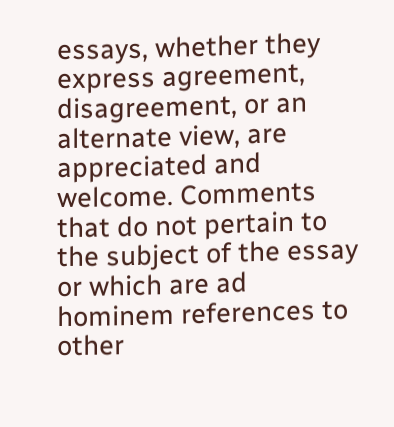essays, whether they express agreement, disagreement, or an alternate view, are appreciated and welcome. Comments that do not pertain to the subject of the essay or which are ad hominem references to other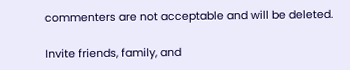commenters are not acceptable and will be deleted.

Invite friends, family, and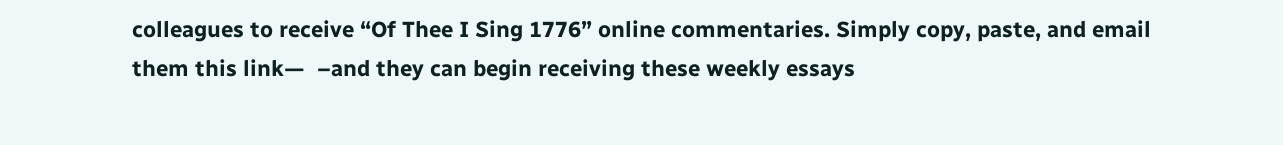colleagues to receive “Of Thee I Sing 1776” online commentaries. Simply copy, paste, and email them this link—  –and they can begin receiving these weekly essays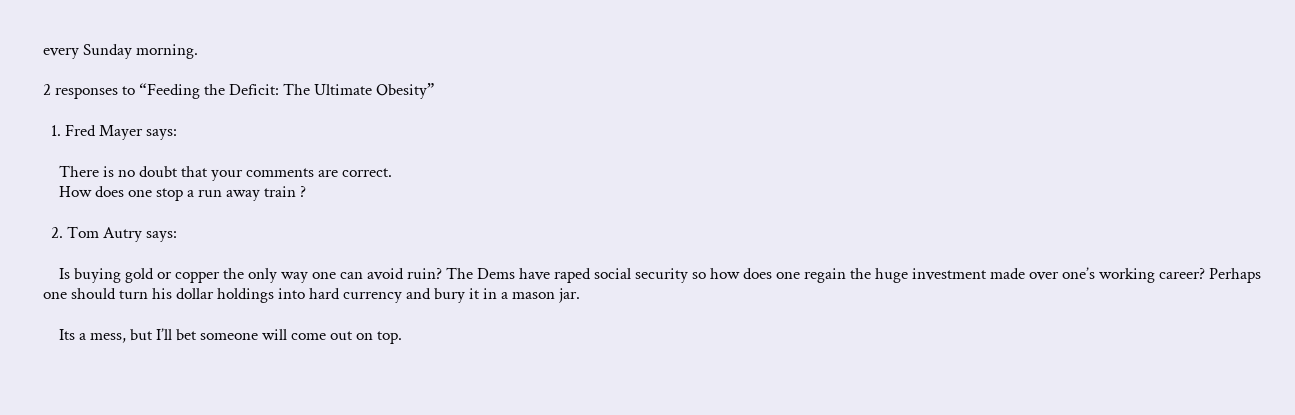every Sunday morning.

2 responses to “Feeding the Deficit: The Ultimate Obesity”

  1. Fred Mayer says:

    There is no doubt that your comments are correct.
    How does one stop a run away train ?

  2. Tom Autry says:

    Is buying gold or copper the only way one can avoid ruin? The Dems have raped social security so how does one regain the huge investment made over one’s working career? Perhaps one should turn his dollar holdings into hard currency and bury it in a mason jar.

    Its a mess, but I’ll bet someone will come out on top.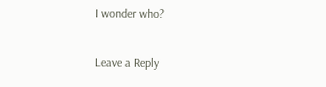I wonder who?

Leave a Reply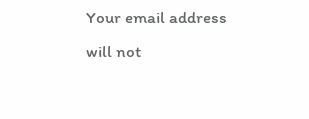Your email address will not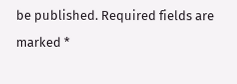be published. Required fields are marked *